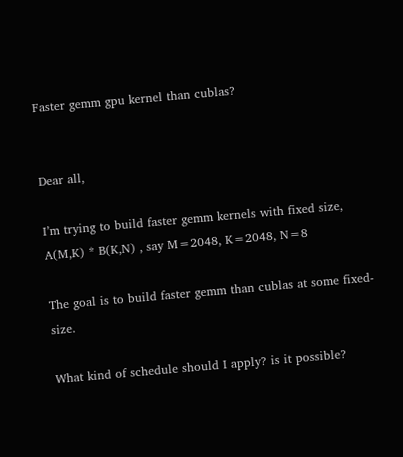Faster gemm gpu kernel than cublas?


Dear all,

I’m trying to build faster gemm kernels with fixed size, A(M,K) * B(K,N) , say M=2048, K=2048, N=8

The goal is to build faster gemm than cublas at some fixed-size.

What kind of schedule should I apply? is it possible?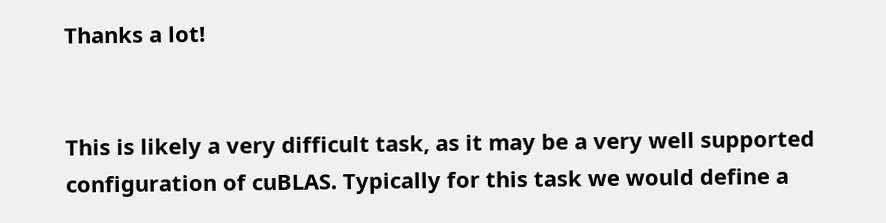Thanks a lot!


This is likely a very difficult task, as it may be a very well supported configuration of cuBLAS. Typically for this task we would define a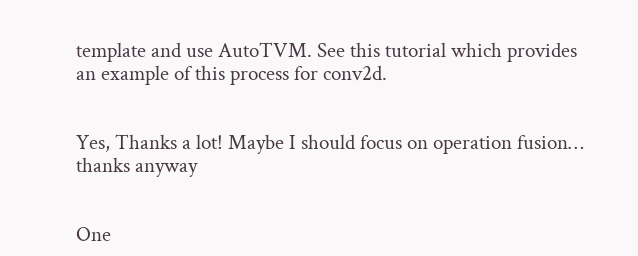template and use AutoTVM. See this tutorial which provides an example of this process for conv2d.


Yes, Thanks a lot! Maybe I should focus on operation fusion… thanks anyway


One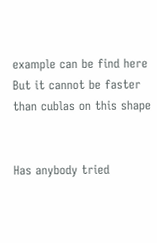example can be find here
But it cannot be faster than cublas on this shape


Has anybody tried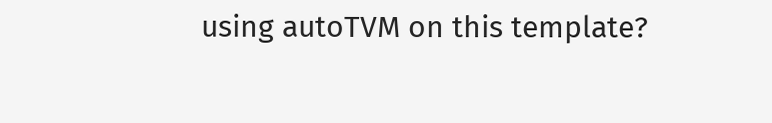using autoTVM on this template?